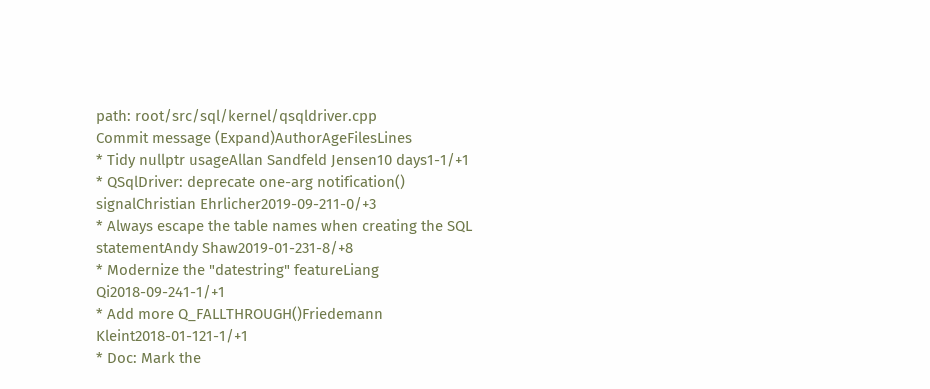path: root/src/sql/kernel/qsqldriver.cpp
Commit message (Expand)AuthorAgeFilesLines
* Tidy nullptr usageAllan Sandfeld Jensen10 days1-1/+1
* QSqlDriver: deprecate one-arg notification() signalChristian Ehrlicher2019-09-211-0/+3
* Always escape the table names when creating the SQL statementAndy Shaw2019-01-231-8/+8
* Modernize the "datestring" featureLiang Qi2018-09-241-1/+1
* Add more Q_FALLTHROUGH()Friedemann Kleint2018-01-121-1/+1
* Doc: Mark the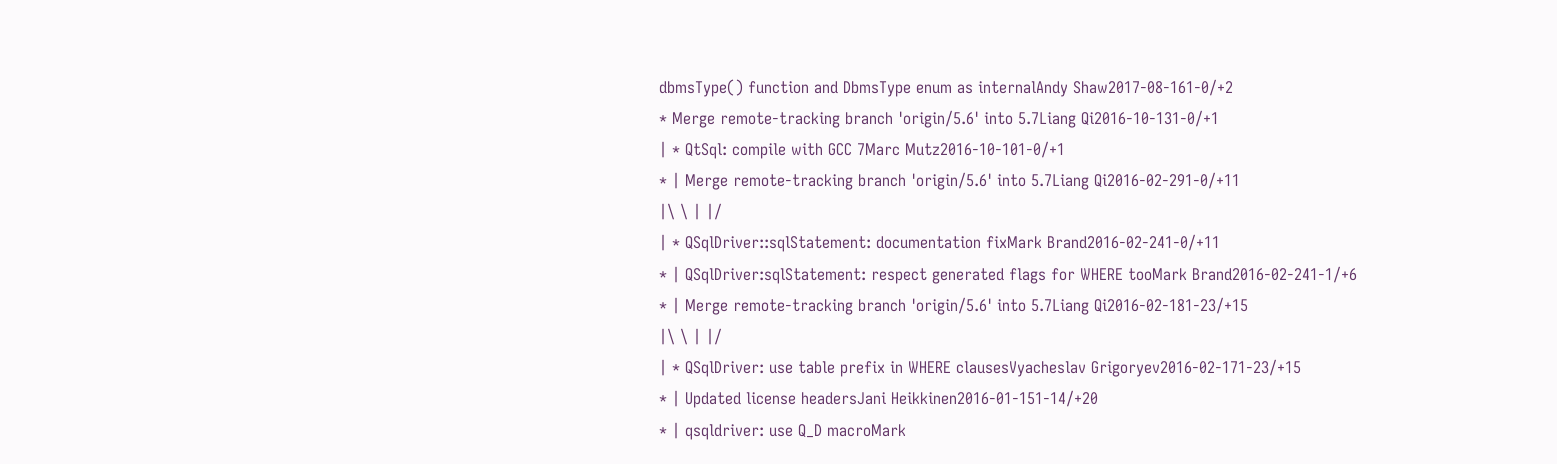dbmsType() function and DbmsType enum as internalAndy Shaw2017-08-161-0/+2
* Merge remote-tracking branch 'origin/5.6' into 5.7Liang Qi2016-10-131-0/+1
| * QtSql: compile with GCC 7Marc Mutz2016-10-101-0/+1
* | Merge remote-tracking branch 'origin/5.6' into 5.7Liang Qi2016-02-291-0/+11
|\ \ | |/
| * QSqlDriver::sqlStatement: documentation fixMark Brand2016-02-241-0/+11
* | QSqlDriver:sqlStatement: respect generated flags for WHERE tooMark Brand2016-02-241-1/+6
* | Merge remote-tracking branch 'origin/5.6' into 5.7Liang Qi2016-02-181-23/+15
|\ \ | |/
| * QSqlDriver: use table prefix in WHERE clausesVyacheslav Grigoryev2016-02-171-23/+15
* | Updated license headersJani Heikkinen2016-01-151-14/+20
* | qsqldriver: use Q_D macroMark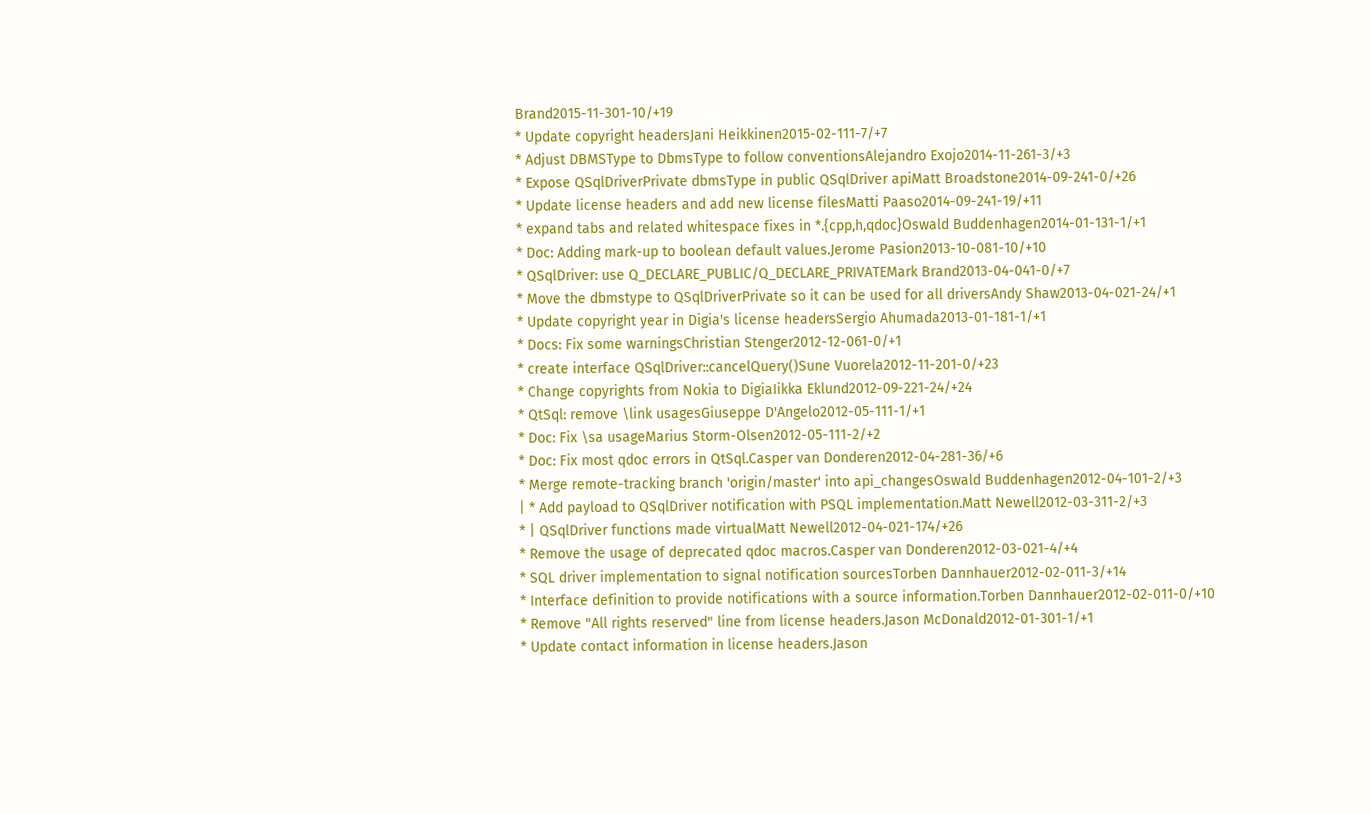Brand2015-11-301-10/+19
* Update copyright headersJani Heikkinen2015-02-111-7/+7
* Adjust DBMSType to DbmsType to follow conventionsAlejandro Exojo2014-11-261-3/+3
* Expose QSqlDriverPrivate dbmsType in public QSqlDriver apiMatt Broadstone2014-09-241-0/+26
* Update license headers and add new license filesMatti Paaso2014-09-241-19/+11
* expand tabs and related whitespace fixes in *.{cpp,h,qdoc}Oswald Buddenhagen2014-01-131-1/+1
* Doc: Adding mark-up to boolean default values.Jerome Pasion2013-10-081-10/+10
* QSqlDriver: use Q_DECLARE_PUBLIC/Q_DECLARE_PRIVATEMark Brand2013-04-041-0/+7
* Move the dbmstype to QSqlDriverPrivate so it can be used for all driversAndy Shaw2013-04-021-24/+1
* Update copyright year in Digia's license headersSergio Ahumada2013-01-181-1/+1
* Docs: Fix some warningsChristian Stenger2012-12-061-0/+1
* create interface QSqlDriver::cancelQuery()Sune Vuorela2012-11-201-0/+23
* Change copyrights from Nokia to DigiaIikka Eklund2012-09-221-24/+24
* QtSql: remove \link usagesGiuseppe D'Angelo2012-05-111-1/+1
* Doc: Fix \sa usageMarius Storm-Olsen2012-05-111-2/+2
* Doc: Fix most qdoc errors in QtSql.Casper van Donderen2012-04-281-36/+6
* Merge remote-tracking branch 'origin/master' into api_changesOswald Buddenhagen2012-04-101-2/+3
| * Add payload to QSqlDriver notification with PSQL implementation.Matt Newell2012-03-311-2/+3
* | QSqlDriver functions made virtualMatt Newell2012-04-021-174/+26
* Remove the usage of deprecated qdoc macros.Casper van Donderen2012-03-021-4/+4
* SQL driver implementation to signal notification sourcesTorben Dannhauer2012-02-011-3/+14
* Interface definition to provide notifications with a source information.Torben Dannhauer2012-02-011-0/+10
* Remove "All rights reserved" line from license headers.Jason McDonald2012-01-301-1/+1
* Update contact information in license headers.Jason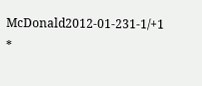McDonald2012-01-231-1/+1
*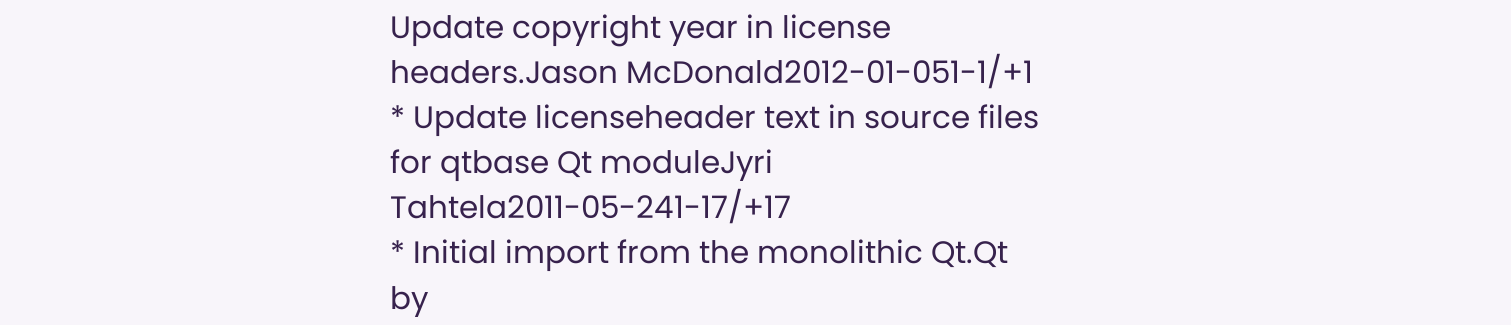Update copyright year in license headers.Jason McDonald2012-01-051-1/+1
* Update licenseheader text in source files for qtbase Qt moduleJyri Tahtela2011-05-241-17/+17
* Initial import from the monolithic Qt.Qt by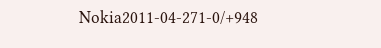Nokia2011-04-271-0/+948